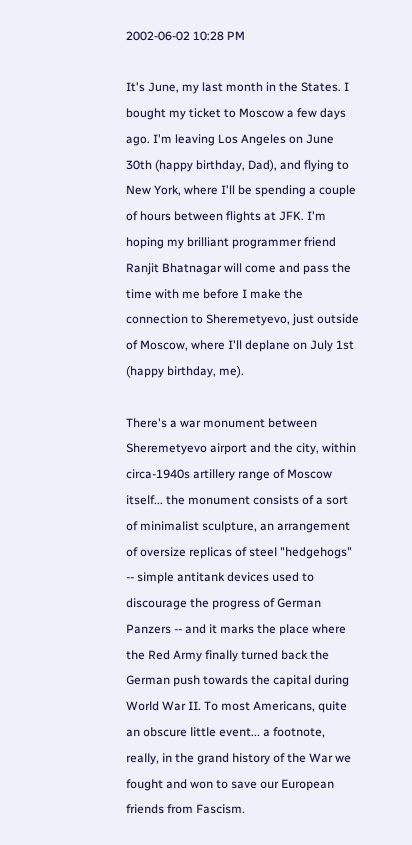2002-06-02 10:28 PM

It's June, my last month in the States. I bought my ticket to Moscow a few days ago. I'm leaving Los Angeles on June 30th (happy birthday, Dad), and flying to New York, where I'll be spending a couple of hours between flights at JFK. I'm hoping my brilliant programmer friend Ranjit Bhatnagar will come and pass the time with me before I make the connection to Sheremetyevo, just outside of Moscow, where I'll deplane on July 1st (happy birthday, me).

There's a war monument between Sheremetyevo airport and the city, within circa-1940s artillery range of Moscow itself... the monument consists of a sort of minimalist sculpture, an arrangement of oversize replicas of steel "hedgehogs" -- simple antitank devices used to discourage the progress of German Panzers -- and it marks the place where the Red Army finally turned back the German push towards the capital during World War II. To most Americans, quite an obscure little event... a footnote, really, in the grand history of the War we fought and won to save our European friends from Fascism.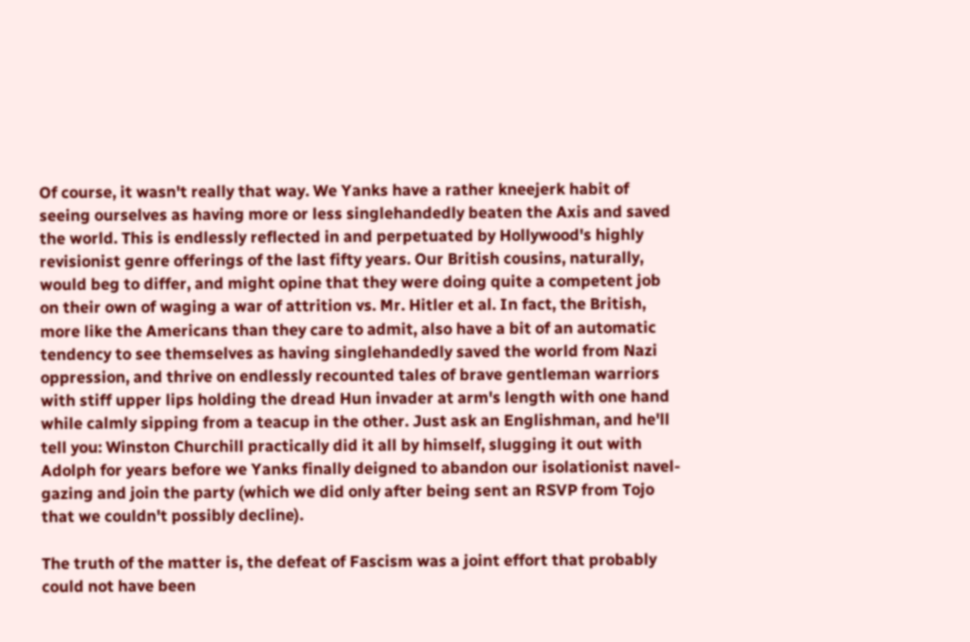Of course, it wasn't really that way. We Yanks have a rather kneejerk habit of seeing ourselves as having more or less singlehandedly beaten the Axis and saved the world. This is endlessly reflected in and perpetuated by Hollywood's highly revisionist genre offerings of the last fifty years. Our British cousins, naturally, would beg to differ, and might opine that they were doing quite a competent job on their own of waging a war of attrition vs. Mr. Hitler et al. In fact, the British, more like the Americans than they care to admit, also have a bit of an automatic tendency to see themselves as having singlehandedly saved the world from Nazi oppression, and thrive on endlessly recounted tales of brave gentleman warriors with stiff upper lips holding the dread Hun invader at arm's length with one hand while calmly sipping from a teacup in the other. Just ask an Englishman, and he'll tell you: Winston Churchill practically did it all by himself, slugging it out with Adolph for years before we Yanks finally deigned to abandon our isolationist navel-gazing and join the party (which we did only after being sent an RSVP from Tojo that we couldn't possibly decline).

The truth of the matter is, the defeat of Fascism was a joint effort that probably could not have been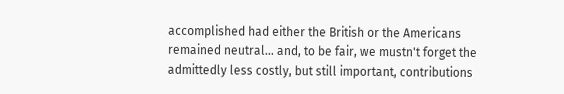accomplished had either the British or the Americans remained neutral... and, to be fair, we mustn't forget the admittedly less costly, but still important, contributions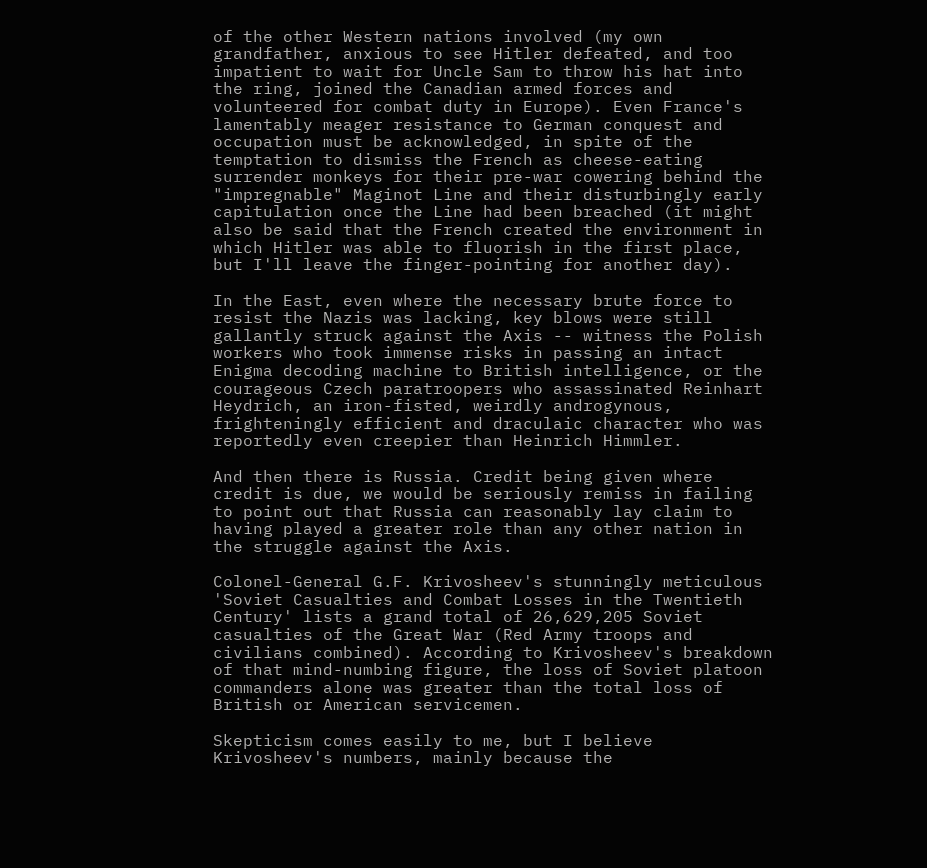of the other Western nations involved (my own grandfather, anxious to see Hitler defeated, and too impatient to wait for Uncle Sam to throw his hat into the ring, joined the Canadian armed forces and volunteered for combat duty in Europe). Even France's lamentably meager resistance to German conquest and occupation must be acknowledged, in spite of the temptation to dismiss the French as cheese-eating surrender monkeys for their pre-war cowering behind the "impregnable" Maginot Line and their disturbingly early capitulation once the Line had been breached (it might also be said that the French created the environment in which Hitler was able to fluorish in the first place, but I'll leave the finger-pointing for another day).

In the East, even where the necessary brute force to resist the Nazis was lacking, key blows were still gallantly struck against the Axis -- witness the Polish workers who took immense risks in passing an intact Enigma decoding machine to British intelligence, or the courageous Czech paratroopers who assassinated Reinhart Heydrich, an iron-fisted, weirdly androgynous, frighteningly efficient and draculaic character who was reportedly even creepier than Heinrich Himmler.

And then there is Russia. Credit being given where credit is due, we would be seriously remiss in failing to point out that Russia can reasonably lay claim to having played a greater role than any other nation in the struggle against the Axis.

Colonel-General G.F. Krivosheev's stunningly meticulous 'Soviet Casualties and Combat Losses in the Twentieth Century' lists a grand total of 26,629,205 Soviet casualties of the Great War (Red Army troops and civilians combined). According to Krivosheev's breakdown of that mind-numbing figure, the loss of Soviet platoon commanders alone was greater than the total loss of British or American servicemen.

Skepticism comes easily to me, but I believe Krivosheev's numbers, mainly because the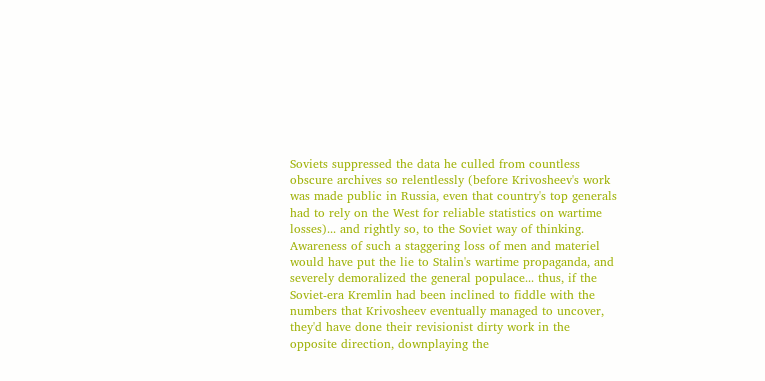Soviets suppressed the data he culled from countless obscure archives so relentlessly (before Krivosheev's work was made public in Russia, even that country's top generals had to rely on the West for reliable statistics on wartime losses)... and rightly so, to the Soviet way of thinking. Awareness of such a staggering loss of men and materiel would have put the lie to Stalin's wartime propaganda, and severely demoralized the general populace... thus, if the Soviet-era Kremlin had been inclined to fiddle with the numbers that Krivosheev eventually managed to uncover, they'd have done their revisionist dirty work in the opposite direction, downplaying the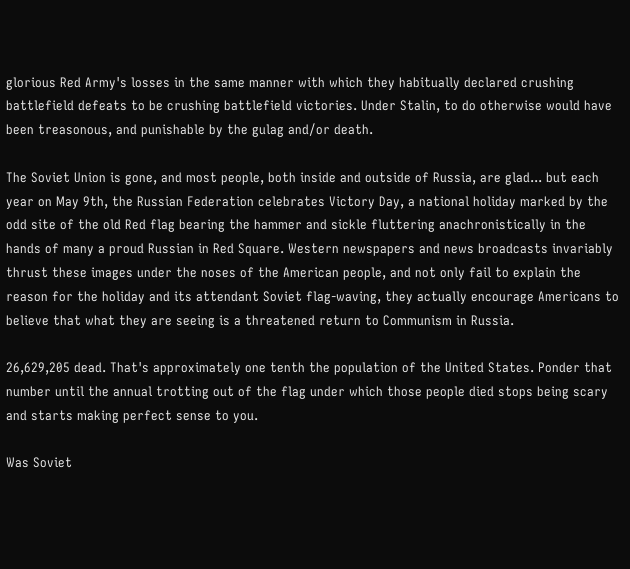glorious Red Army's losses in the same manner with which they habitually declared crushing battlefield defeats to be crushing battlefield victories. Under Stalin, to do otherwise would have been treasonous, and punishable by the gulag and/or death.

The Soviet Union is gone, and most people, both inside and outside of Russia, are glad... but each year on May 9th, the Russian Federation celebrates Victory Day, a national holiday marked by the odd site of the old Red flag bearing the hammer and sickle fluttering anachronistically in the hands of many a proud Russian in Red Square. Western newspapers and news broadcasts invariably thrust these images under the noses of the American people, and not only fail to explain the reason for the holiday and its attendant Soviet flag-waving, they actually encourage Americans to believe that what they are seeing is a threatened return to Communism in Russia.

26,629,205 dead. That's approximately one tenth the population of the United States. Ponder that number until the annual trotting out of the flag under which those people died stops being scary and starts making perfect sense to you.

Was Soviet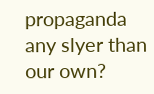propaganda any slyer than our own?